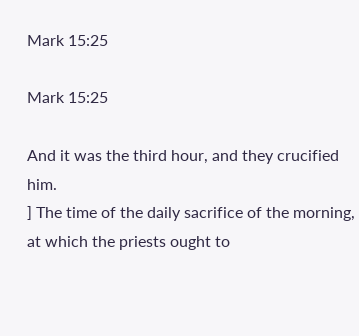Mark 15:25

Mark 15:25

And it was the third hour, and they crucified him.
] The time of the daily sacrifice of the morning, at which the priests ought to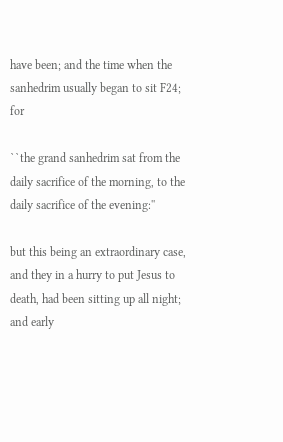have been; and the time when the sanhedrim usually began to sit F24; for

``the grand sanhedrim sat from the daily sacrifice of the morning, to the daily sacrifice of the evening:''

but this being an extraordinary case, and they in a hurry to put Jesus to death, had been sitting up all night; and early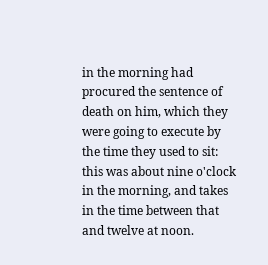in the morning had procured the sentence of death on him, which they were going to execute by the time they used to sit: this was about nine o'clock in the morning, and takes in the time between that and twelve at noon.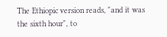The Ethiopic version reads, "and it was the sixth hour", to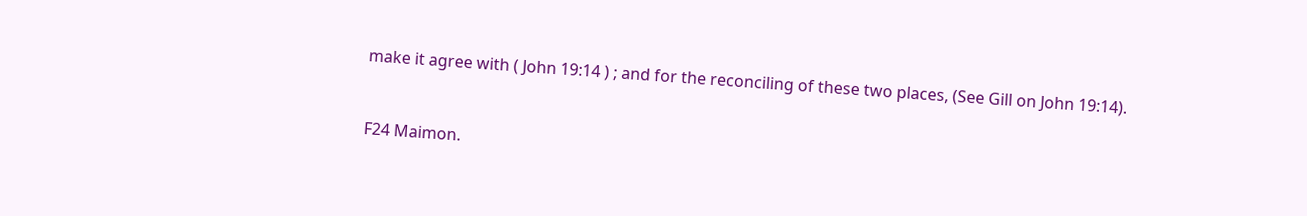make it agree with ( John 19:14 ) ; and for the reconciling of these two places, (See Gill on John 19:14).


F24 Maimon.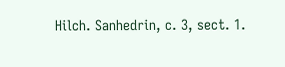Hilch. Sanhedrin, c. 3, sect. 1.